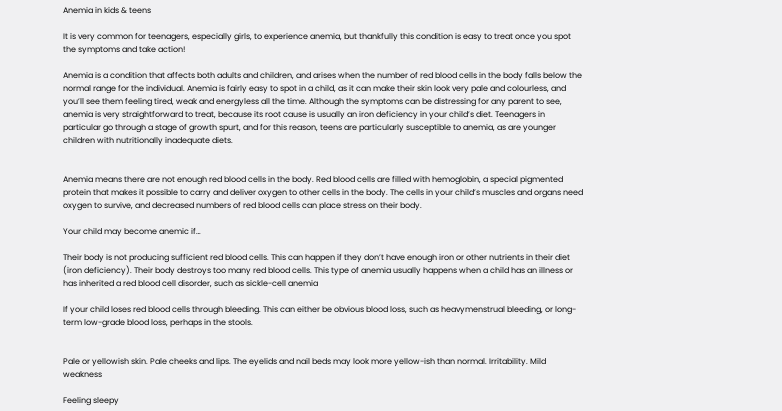Anemia in kids & teens

It is very common for teenagers, especially girls, to experience anemia, but thankfully this condition is easy to treat once you spot the symptoms and take action!

Anemia is a condition that affects both adults and children, and arises when the number of red blood cells in the body falls below the normal range for the individual. Anemia is fairly easy to spot in a child, as it can make their skin look very pale and colourless, and you’ll see them feeling tired, weak and energyless all the time. Although the symptoms can be distressing for any parent to see, anemia is very straightforward to treat, because its root cause is usually an iron deficiency in your child’s diet. Teenagers in particular go through a stage of growth spurt, and for this reason, teens are particularly susceptible to anemia, as are younger children with nutritionally inadequate diets.


Anemia means there are not enough red blood cells in the body. Red blood cells are filled with hemoglobin, a special pigmented protein that makes it possible to carry and deliver oxygen to other cells in the body. The cells in your child’s muscles and organs need oxygen to survive, and decreased numbers of red blood cells can place stress on their body.

Your child may become anemic if…

Their body is not producing sufficient red blood cells. This can happen if they don’t have enough iron or other nutrients in their diet (iron deficiency). Their body destroys too many red blood cells. This type of anemia usually happens when a child has an illness or has inherited a red blood cell disorder, such as sickle-cell anemia

If your child loses red blood cells through bleeding. This can either be obvious blood loss, such as heavymenstrual bleeding, or long-term low-grade blood loss, perhaps in the stools.


Pale or yellowish skin. Pale cheeks and lips. The eyelids and nail beds may look more yellow-ish than normal. Irritability. Mild weakness

Feeling sleepy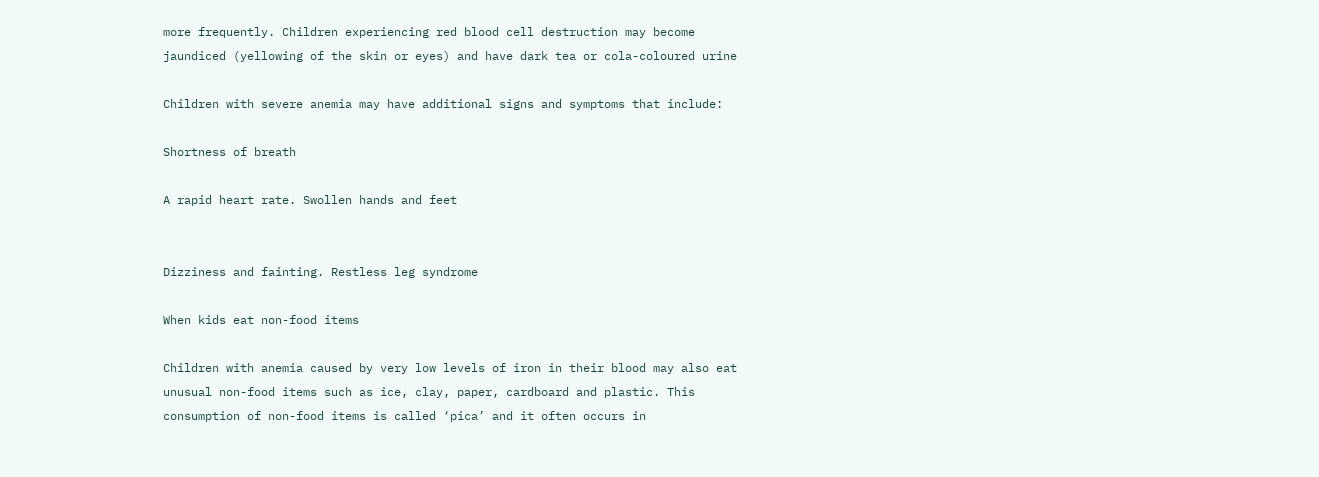more frequently. Children experiencing red blood cell destruction may become jaundiced (yellowing of the skin or eyes) and have dark tea or cola-coloured urine

Children with severe anemia may have additional signs and symptoms that include:

Shortness of breath

A rapid heart rate. Swollen hands and feet


Dizziness and fainting. Restless leg syndrome

When kids eat non-food items

Children with anemia caused by very low levels of iron in their blood may also eat unusual non-food items such as ice, clay, paper, cardboard and plastic. This consumption of non-food items is called ‘pica’ and it often occurs in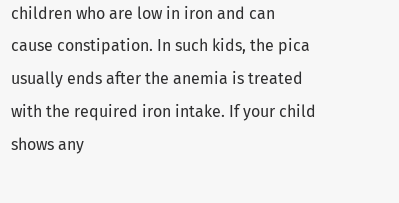children who are low in iron and can cause constipation. In such kids, the pica usually ends after the anemia is treated with the required iron intake. If your child shows any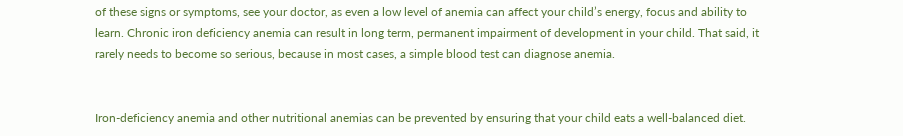of these signs or symptoms, see your doctor, as even a low level of anemia can affect your child’s energy, focus and ability to learn. Chronic iron deficiency anemia can result in long term, permanent impairment of development in your child. That said, it rarely needs to become so serious, because in most cases, a simple blood test can diagnose anemia.


Iron-deficiency anemia and other nutritional anemias can be prevented by ensuring that your child eats a well-balanced diet.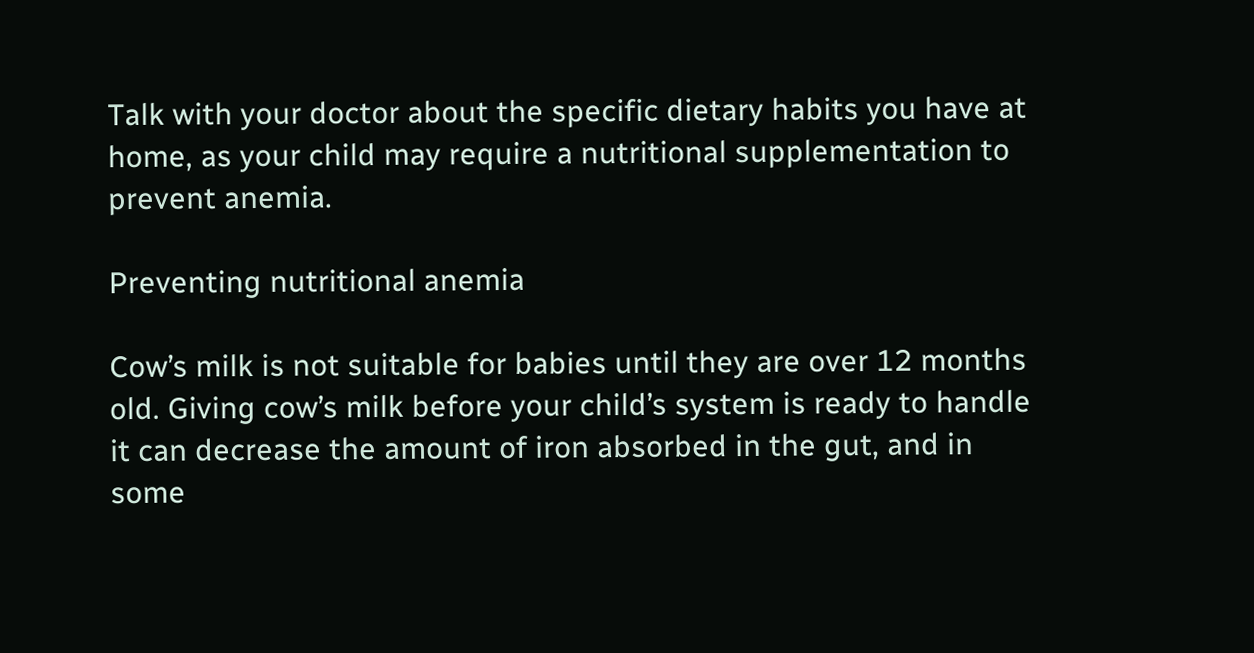Talk with your doctor about the specific dietary habits you have at home, as your child may require a nutritional supplementation to prevent anemia.

Preventing nutritional anemia

Cow’s milk is not suitable for babies until they are over 12 months old. Giving cow’s milk before your child’s system is ready to handle it can decrease the amount of iron absorbed in the gut, and in some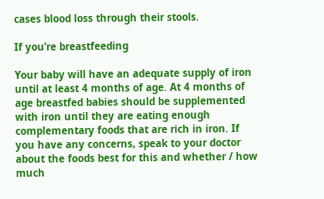cases blood loss through their stools.

If you’re breastfeeding

Your baby will have an adequate supply of iron until at least 4 months of age. At 4 months of age breastfed babies should be supplemented with iron until they are eating enough complementary foods that are rich in iron. If you have any concerns, speak to your doctor about the foods best for this and whether / how much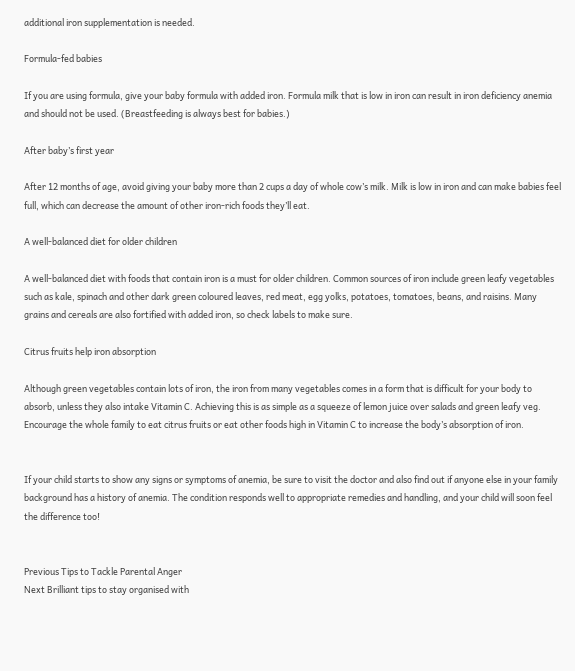additional iron supplementation is needed.

Formula-fed babies

If you are using formula, give your baby formula with added iron. Formula milk that is low in iron can result in iron deficiency anemia and should not be used. (Breastfeeding is always best for babies.)

After baby’s first year

After 12 months of age, avoid giving your baby more than 2 cups a day of whole cow’s milk. Milk is low in iron and can make babies feel full, which can decrease the amount of other iron-rich foods they’ll eat.

A well-balanced diet for older children

A well-balanced diet with foods that contain iron is a must for older children. Common sources of iron include green leafy vegetables such as kale, spinach and other dark green coloured leaves, red meat, egg yolks, potatoes, tomatoes, beans, and raisins. Many grains and cereals are also fortified with added iron, so check labels to make sure.

Citrus fruits help iron absorption

Although green vegetables contain lots of iron, the iron from many vegetables comes in a form that is difficult for your body to absorb, unless they also intake Vitamin C. Achieving this is as simple as a squeeze of lemon juice over salads and green leafy veg. Encourage the whole family to eat citrus fruits or eat other foods high in Vitamin C to increase the body’s absorption of iron.


If your child starts to show any signs or symptoms of anemia, be sure to visit the doctor and also find out if anyone else in your family background has a history of anemia. The condition responds well to appropriate remedies and handling, and your child will soon feel the difference too!


Previous Tips to Tackle Parental Anger
Next Brilliant tips to stay organised with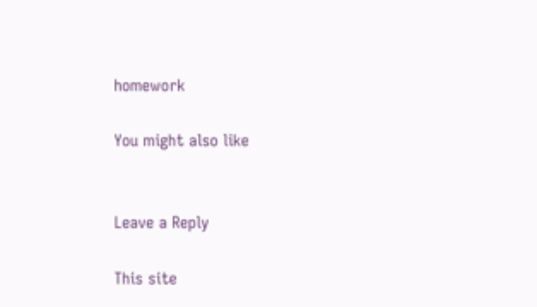homework

You might also like


Leave a Reply

This site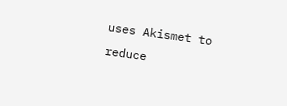uses Akismet to reduce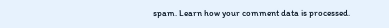spam. Learn how your comment data is processed.